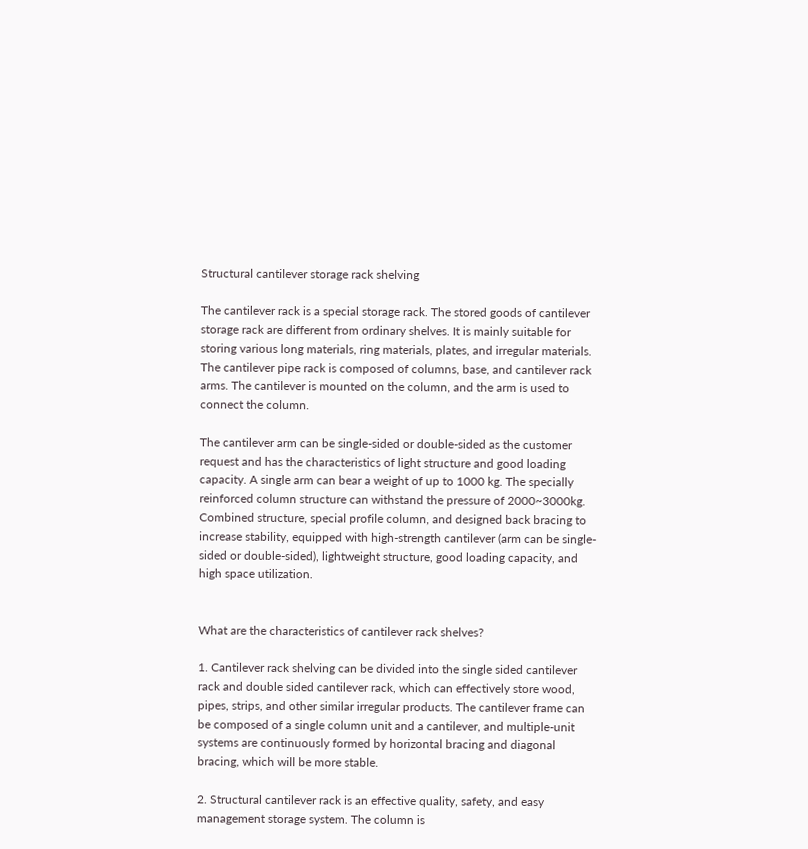Structural cantilever storage rack shelving

The cantilever rack is a special storage rack. The stored goods of cantilever storage rack are different from ordinary shelves. It is mainly suitable for storing various long materials, ring materials, plates, and irregular materials. The cantilever pipe rack is composed of columns, base, and cantilever rack arms. The cantilever is mounted on the column, and the arm is used to connect the column.

The cantilever arm can be single-sided or double-sided as the customer request and has the characteristics of light structure and good loading capacity. A single arm can bear a weight of up to 1000 kg. The specially reinforced column structure can withstand the pressure of 2000~3000kg. Combined structure, special profile column, and designed back bracing to increase stability, equipped with high-strength cantilever (arm can be single-sided or double-sided), lightweight structure, good loading capacity, and high space utilization.


What are the characteristics of cantilever rack shelves?

1. Cantilever rack shelving can be divided into the single sided cantilever rack and double sided cantilever rack, which can effectively store wood, pipes, strips, and other similar irregular products. The cantilever frame can be composed of a single column unit and a cantilever, and multiple-unit systems are continuously formed by horizontal bracing and diagonal bracing, which will be more stable.

2. Structural cantilever rack is an effective quality, safety, and easy management storage system. The column is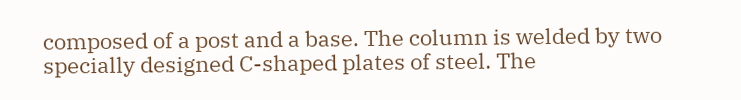composed of a post and a base. The column is welded by two specially designed C-shaped plates of steel. The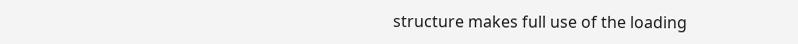structure makes full use of the loading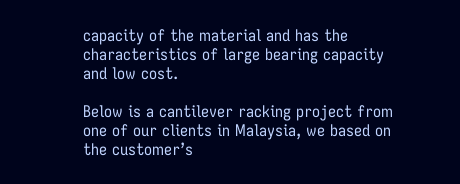capacity of the material and has the characteristics of large bearing capacity and low cost.

Below is a cantilever racking project from one of our clients in Malaysia, we based on the customer’s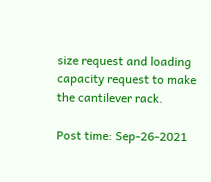size request and loading capacity request to make the cantilever rack.

Post time: Sep-26-2021